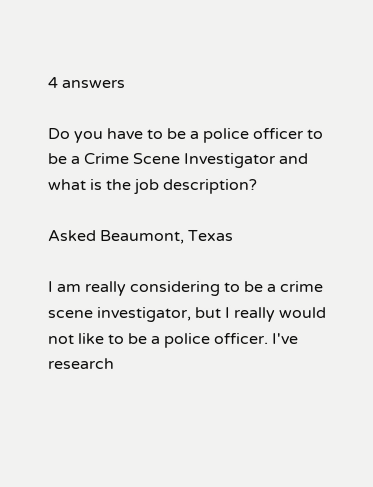4 answers

Do you have to be a police officer to be a Crime Scene Investigator and what is the job description?

Asked Beaumont, Texas

I am really considering to be a crime scene investigator, but I really would not like to be a police officer. I've research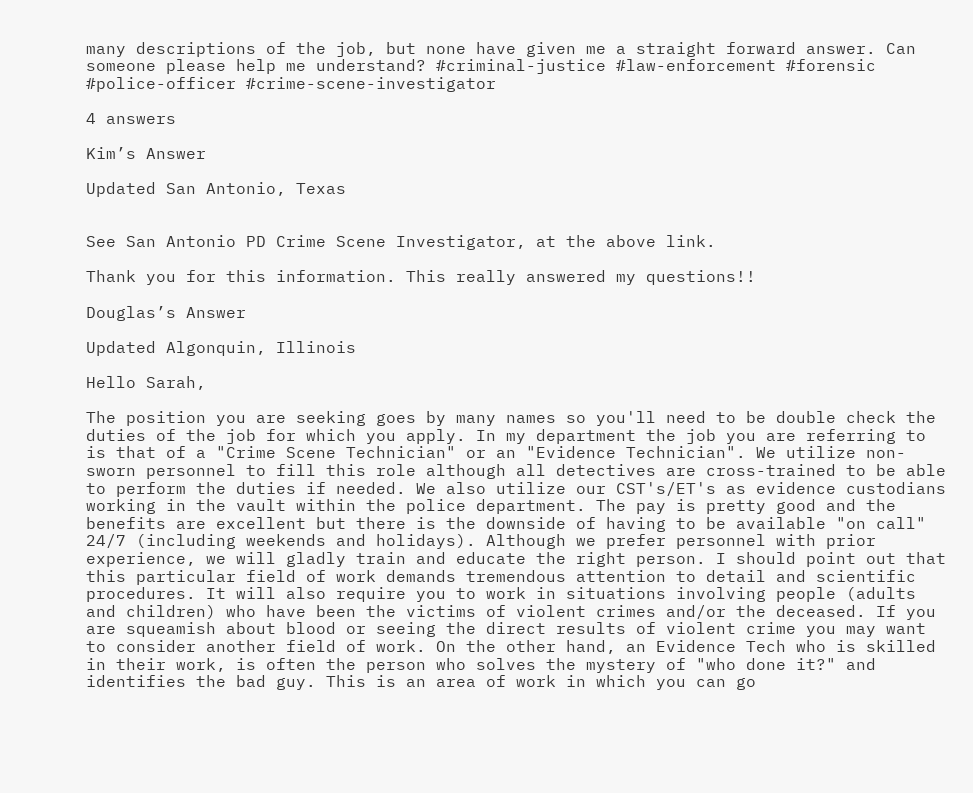many descriptions of the job, but none have given me a straight forward answer. Can someone please help me understand? #criminal-justice #law-enforcement #forensic #police-officer #crime-scene-investigator

4 answers

Kim’s Answer

Updated San Antonio, Texas


See San Antonio PD Crime Scene Investigator, at the above link.

Thank you for this information. This really answered my questions!!

Douglas’s Answer

Updated Algonquin, Illinois

Hello Sarah,

The position you are seeking goes by many names so you'll need to be double check the duties of the job for which you apply. In my department the job you are referring to is that of a "Crime Scene Technician" or an "Evidence Technician". We utilize non-sworn personnel to fill this role although all detectives are cross-trained to be able to perform the duties if needed. We also utilize our CST's/ET's as evidence custodians working in the vault within the police department. The pay is pretty good and the benefits are excellent but there is the downside of having to be available "on call" 24/7 (including weekends and holidays). Although we prefer personnel with prior experience, we will gladly train and educate the right person. I should point out that this particular field of work demands tremendous attention to detail and scientific procedures. It will also require you to work in situations involving people (adults and children) who have been the victims of violent crimes and/or the deceased. If you are squeamish about blood or seeing the direct results of violent crime you may want to consider another field of work. On the other hand, an Evidence Tech who is skilled in their work, is often the person who solves the mystery of "who done it?" and identifies the bad guy. This is an area of work in which you can go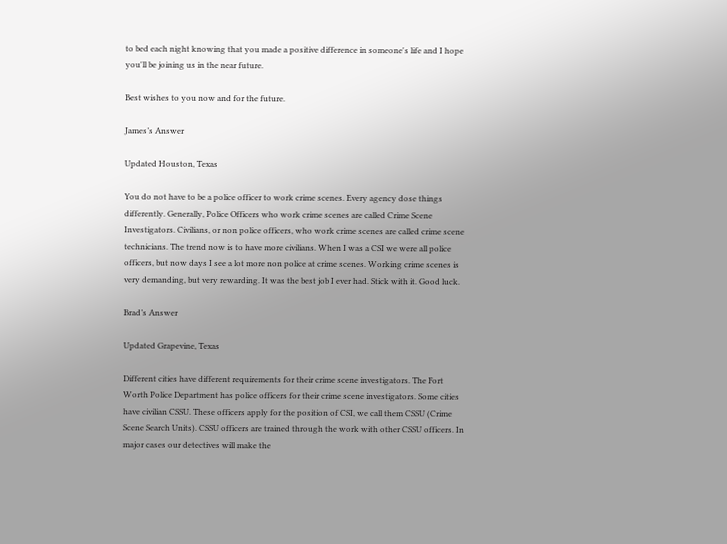to bed each night knowing that you made a positive difference in someone's life and I hope you'll be joining us in the near future.

Best wishes to you now and for the future.

James’s Answer

Updated Houston, Texas

You do not have to be a police officer to work crime scenes. Every agency dose things differently. Generally, Police Officers who work crime scenes are called Crime Scene Investigators. Civilians, or non police officers, who work crime scenes are called crime scene technicians. The trend now is to have more civilians. When I was a CSI we were all police officers, but now days I see a lot more non police at crime scenes. Working crime scenes is very demanding, but very rewarding. It was the best job I ever had. Stick with it. Good luck.

Brad’s Answer

Updated Grapevine, Texas

Different cities have different requirements for their crime scene investigators. The Fort Worth Police Department has police officers for their crime scene investigators. Some cities have civilian CSSU. These officers apply for the position of CSI, we call them CSSU (Crime Scene Search Units). CSSU officers are trained through the work with other CSSU officers. In major cases our detectives will make the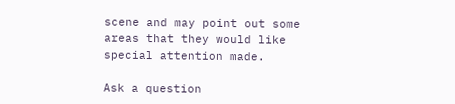scene and may point out some areas that they would like special attention made.

Ask a question